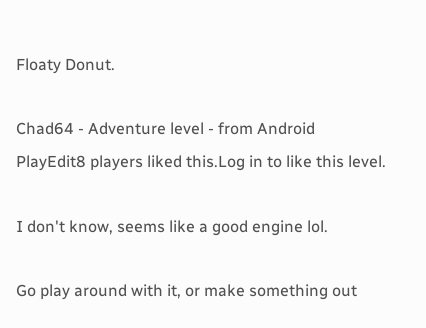Floaty Donut.

Chad64 - Adventure level - from Android
PlayEdit8 players liked this.Log in to like this level.

I don't know, seems like a good engine lol.

Go play around with it, or make something out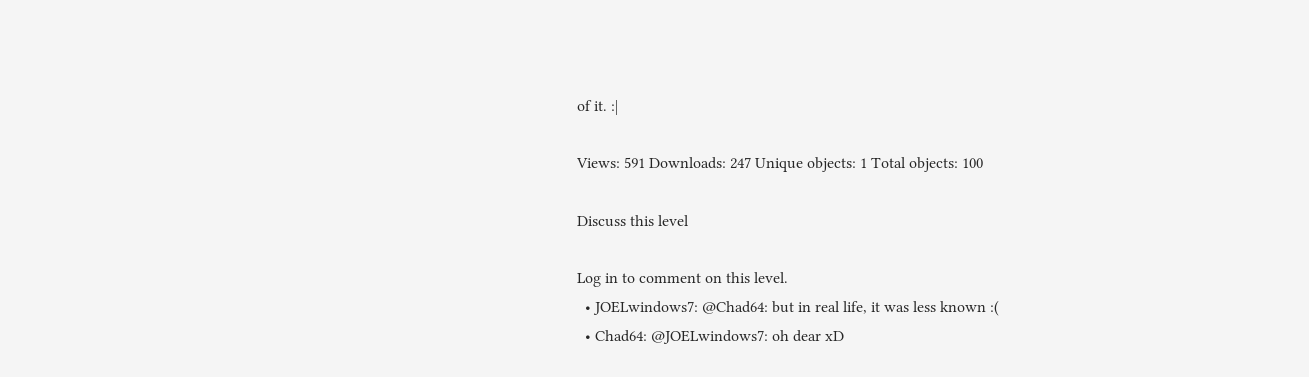of it. :|

Views: 591 Downloads: 247 Unique objects: 1 Total objects: 100

Discuss this level

Log in to comment on this level.
  • JOELwindows7: @Chad64: but in real life, it was less known :(
  • Chad64: @JOELwindows7: oh dear xD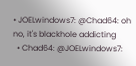• JOELwindows7: @Chad64: oh no, it's blackhole addicting
  • Chad64: @JOELwindows7: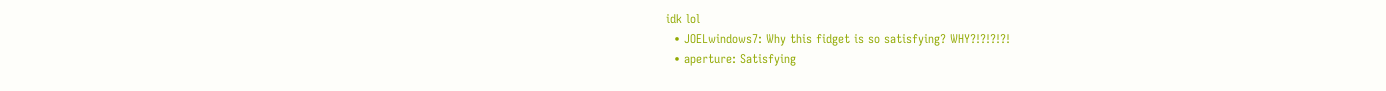idk lol
  • JOELwindows7: Why this fidget is so satisfying? WHY?!?!?!?!
  • aperture: Satisfying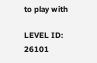to play with

LEVEL ID: 26101